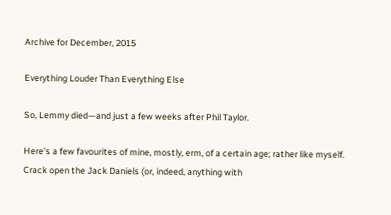Archive for December, 2015

Everything Louder Than Everything Else

So, Lemmy died—and just a few weeks after Phil Taylor.

Here's a few favourites of mine, mostly, erm, of a certain age; rather like myself. Crack open the Jack Daniels (or, indeed, anything with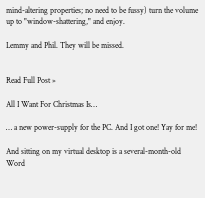mind-altering properties; no need to be fussy) turn the volume up to "window-shattering," and enjoy.

Lemmy and Phil. They will be missed.


Read Full Post »

All I Want For Christmas Is…

… a new power-supply for the PC. And I got one! Yay for me!

And sitting on my virtual desktop is a several-month-old Word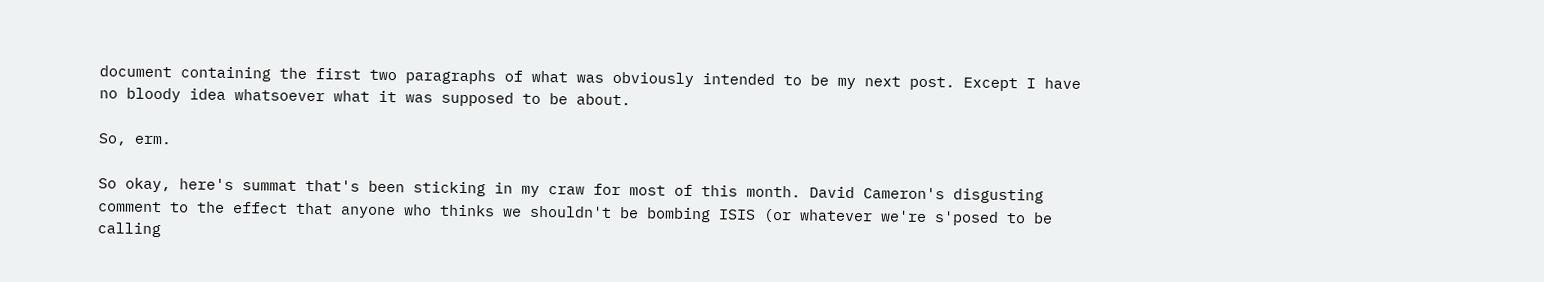document containing the first two paragraphs of what was obviously intended to be my next post. Except I have no bloody idea whatsoever what it was supposed to be about.

So, erm.

So okay, here's summat that's been sticking in my craw for most of this month. David Cameron's disgusting comment to the effect that anyone who thinks we shouldn't be bombing ISIS (or whatever we're s'posed to be calling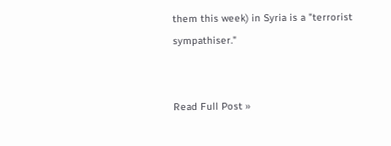them this week) in Syria is a "terrorist sympathiser."


Read Full Post »